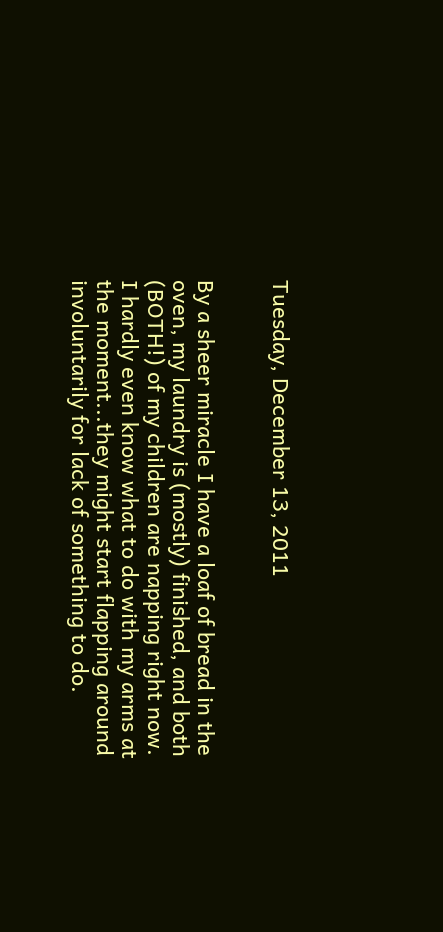Tuesday, December 13, 2011


By a sheer miracle I have a loaf of bread in the oven, my laundry is (mostly) finished, and both (BOTH!) of my children are napping right now.  I hardly even know what to do with my arms at the moment...they might start flapping around involuntarily for lack of something to do.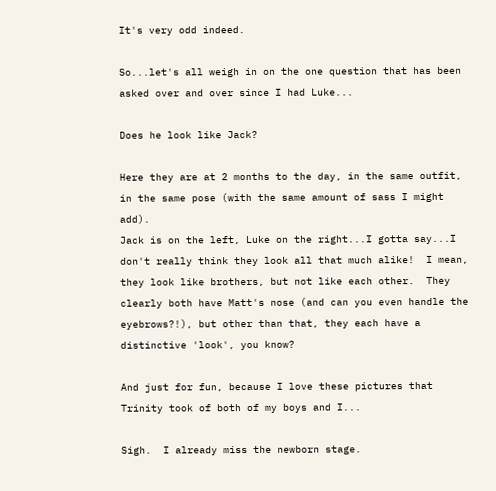It's very odd indeed.

So...let's all weigh in on the one question that has been asked over and over since I had Luke...

Does he look like Jack?

Here they are at 2 months to the day, in the same outfit, in the same pose (with the same amount of sass I might add).
Jack is on the left, Luke on the right...I gotta say...I don't really think they look all that much alike!  I mean, they look like brothers, but not like each other.  They clearly both have Matt's nose (and can you even handle the eyebrows?!), but other than that, they each have a distinctive 'look', you know?

And just for fun, because I love these pictures that Trinity took of both of my boys and I...

Sigh.  I already miss the newborn stage.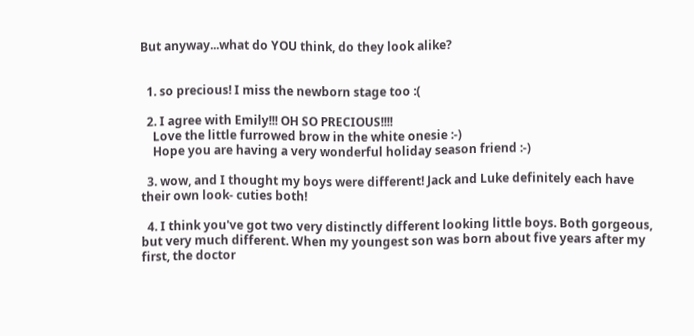But anyway...what do YOU think, do they look alike?


  1. so precious! I miss the newborn stage too :(

  2. I agree with Emily!!! OH SO PRECIOUS!!!!
    Love the little furrowed brow in the white onesie :-)
    Hope you are having a very wonderful holiday season friend :-)

  3. wow, and I thought my boys were different! Jack and Luke definitely each have their own look- cuties both!

  4. I think you've got two very distinctly different looking little boys. Both gorgeous, but very much different. When my youngest son was born about five years after my first, the doctor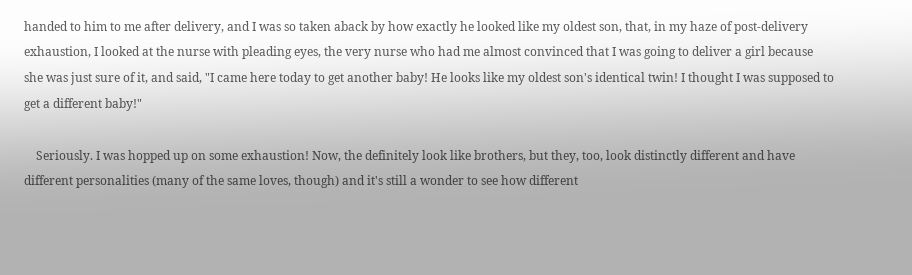handed to him to me after delivery, and I was so taken aback by how exactly he looked like my oldest son, that, in my haze of post-delivery exhaustion, I looked at the nurse with pleading eyes, the very nurse who had me almost convinced that I was going to deliver a girl because she was just sure of it, and said, "I came here today to get another baby! He looks like my oldest son's identical twin! I thought I was supposed to get a different baby!"

    Seriously. I was hopped up on some exhaustion! Now, the definitely look like brothers, but they, too, look distinctly different and have different personalities (many of the same loves, though) and it's still a wonder to see how different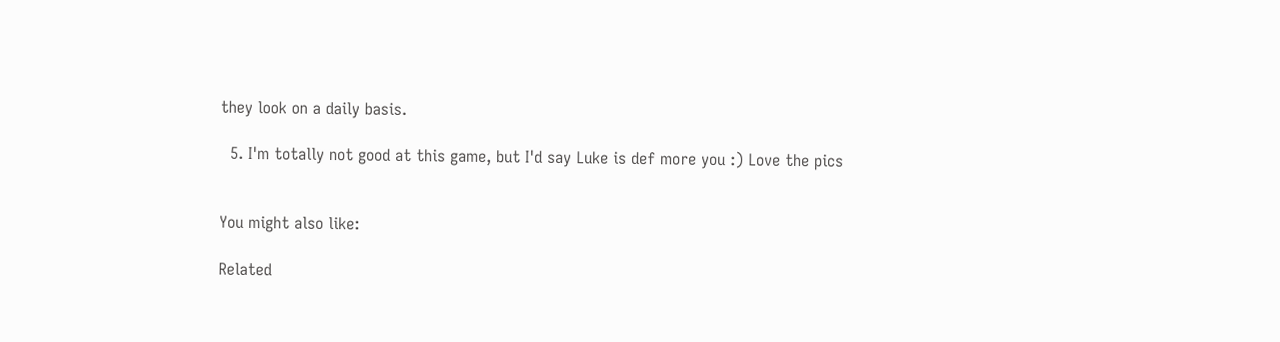they look on a daily basis.

  5. I'm totally not good at this game, but I'd say Luke is def more you :) Love the pics


You might also like:

Related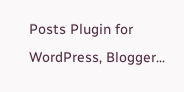Posts Plugin for WordPress, Blogger...